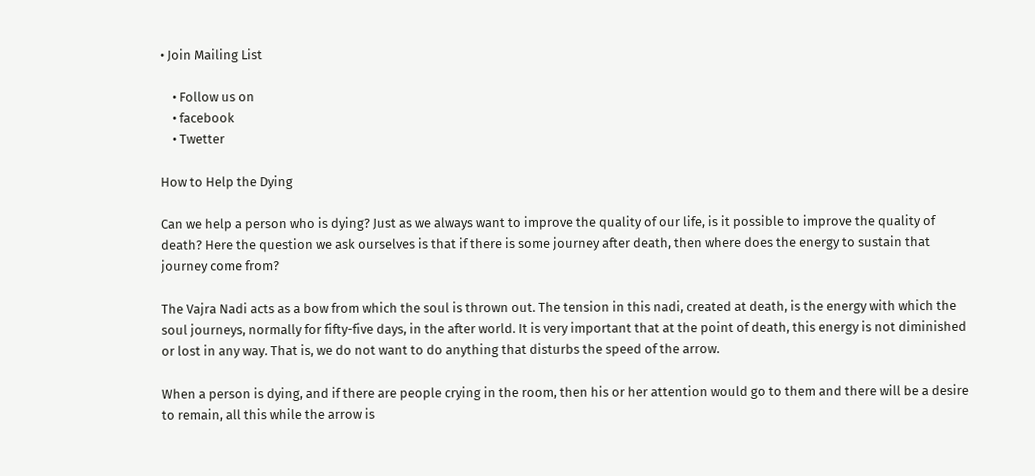• Join Mailing List

    • Follow us on
    • facebook
    • Twetter

How to Help the Dying

Can we help a person who is dying? Just as we always want to improve the quality of our life, is it possible to improve the quality of death? Here the question we ask ourselves is that if there is some journey after death, then where does the energy to sustain that journey come from?

The Vajra Nadi acts as a bow from which the soul is thrown out. The tension in this nadi, created at death, is the energy with which the soul journeys, normally for fifty-five days, in the after world. It is very important that at the point of death, this energy is not diminished or lost in any way. That is, we do not want to do anything that disturbs the speed of the arrow.

When a person is dying, and if there are people crying in the room, then his or her attention would go to them and there will be a desire to remain, all this while the arrow is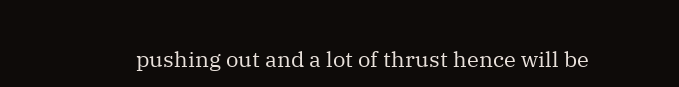pushing out and a lot of thrust hence will be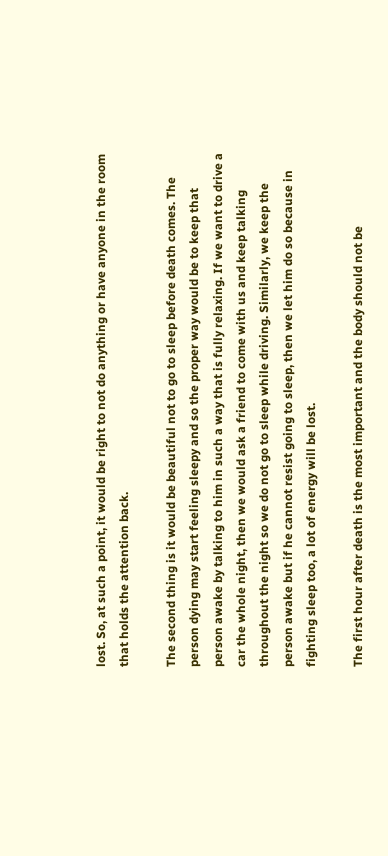lost. So, at such a point, it would be right to not do anything or have anyone in the room that holds the attention back.

The second thing is it would be beautiful not to go to sleep before death comes. The person dying may start feeling sleepy and so the proper way would be to keep that person awake by talking to him in such a way that is fully relaxing. If we want to drive a car the whole night, then we would ask a friend to come with us and keep talking throughout the night so we do not go to sleep while driving. Similarly, we keep the person awake but if he cannot resist going to sleep, then we let him do so because in fighting sleep too, a lot of energy will be lost.

The first hour after death is the most important and the body should not be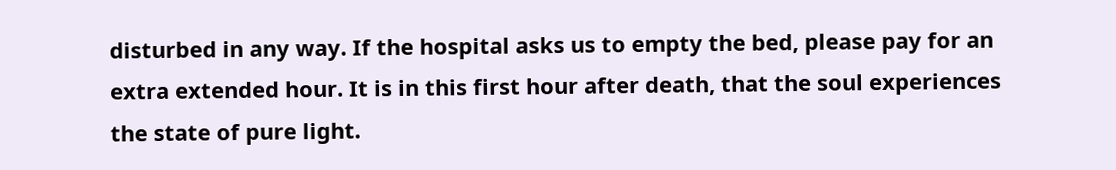disturbed in any way. If the hospital asks us to empty the bed, please pay for an extra extended hour. It is in this first hour after death, that the soul experiences the state of pure light.